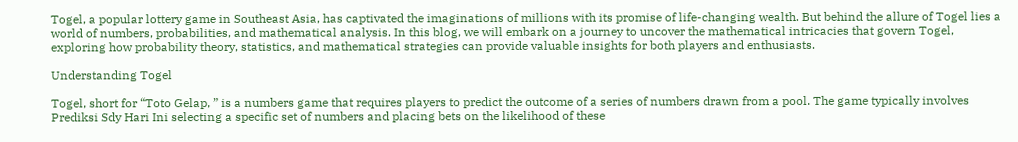Togel, a popular lottery game in Southeast Asia, has captivated the imaginations of millions with its promise of life-changing wealth. But behind the allure of Togel lies a world of numbers, probabilities, and mathematical analysis. In this blog, we will embark on a journey to uncover the mathematical intricacies that govern Togel, exploring how probability theory, statistics, and mathematical strategies can provide valuable insights for both players and enthusiasts.

Understanding Togel

Togel, short for “Toto Gelap, ” is a numbers game that requires players to predict the outcome of a series of numbers drawn from a pool. The game typically involves Prediksi Sdy Hari Ini selecting a specific set of numbers and placing bets on the likelihood of these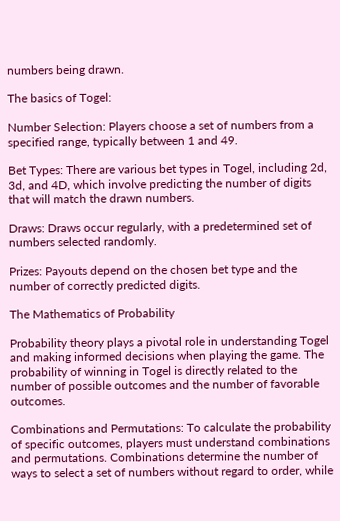numbers being drawn.

The basics of Togel:

Number Selection: Players choose a set of numbers from a specified range, typically between 1 and 49.

Bet Types: There are various bet types in Togel, including 2d, 3d, and 4D, which involve predicting the number of digits that will match the drawn numbers.

Draws: Draws occur regularly, with a predetermined set of numbers selected randomly.

Prizes: Payouts depend on the chosen bet type and the number of correctly predicted digits.

The Mathematics of Probability

Probability theory plays a pivotal role in understanding Togel and making informed decisions when playing the game. The probability of winning in Togel is directly related to the number of possible outcomes and the number of favorable outcomes.

Combinations and Permutations: To calculate the probability of specific outcomes, players must understand combinations and permutations. Combinations determine the number of ways to select a set of numbers without regard to order, while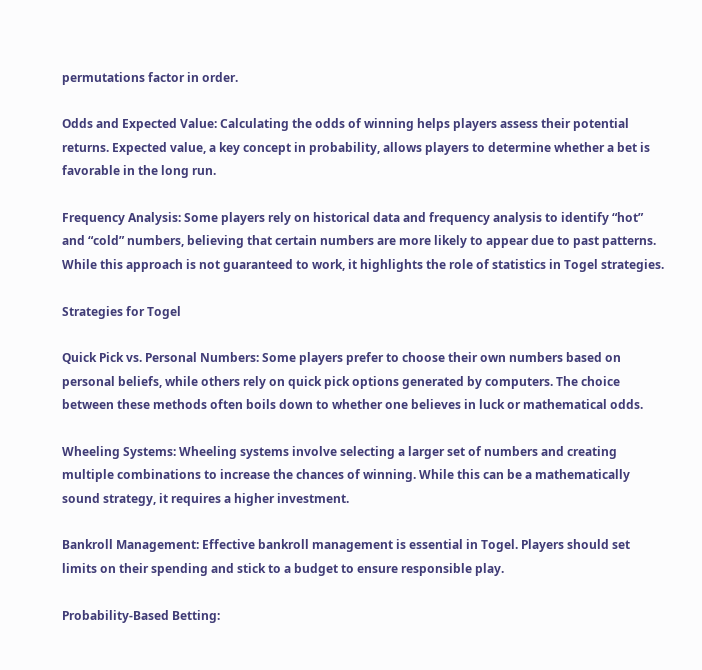permutations factor in order.

Odds and Expected Value: Calculating the odds of winning helps players assess their potential returns. Expected value, a key concept in probability, allows players to determine whether a bet is favorable in the long run.

Frequency Analysis: Some players rely on historical data and frequency analysis to identify “hot” and “cold” numbers, believing that certain numbers are more likely to appear due to past patterns. While this approach is not guaranteed to work, it highlights the role of statistics in Togel strategies.

Strategies for Togel

Quick Pick vs. Personal Numbers: Some players prefer to choose their own numbers based on personal beliefs, while others rely on quick pick options generated by computers. The choice between these methods often boils down to whether one believes in luck or mathematical odds.

Wheeling Systems: Wheeling systems involve selecting a larger set of numbers and creating multiple combinations to increase the chances of winning. While this can be a mathematically sound strategy, it requires a higher investment.

Bankroll Management: Effective bankroll management is essential in Togel. Players should set limits on their spending and stick to a budget to ensure responsible play.

Probability-Based Betting: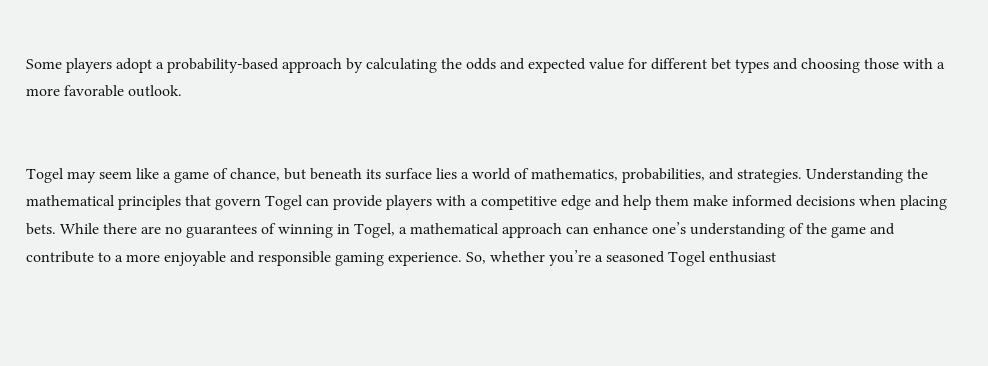Some players adopt a probability-based approach by calculating the odds and expected value for different bet types and choosing those with a more favorable outlook.


Togel may seem like a game of chance, but beneath its surface lies a world of mathematics, probabilities, and strategies. Understanding the mathematical principles that govern Togel can provide players with a competitive edge and help them make informed decisions when placing bets. While there are no guarantees of winning in Togel, a mathematical approach can enhance one’s understanding of the game and contribute to a more enjoyable and responsible gaming experience. So, whether you’re a seasoned Togel enthusiast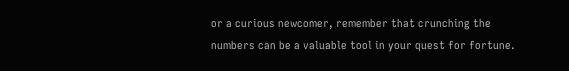or a curious newcomer, remember that crunching the numbers can be a valuable tool in your quest for fortune.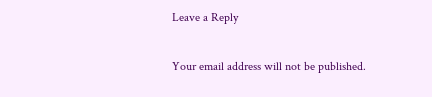Leave a Reply

Your email address will not be published.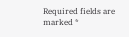Required fields are marked *